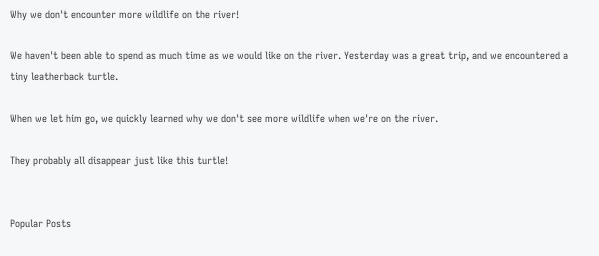Why we don't encounter more wildlife on the river!

We haven't been able to spend as much time as we would like on the river. Yesterday was a great trip, and we encountered a tiny leatherback turtle.

When we let him go, we quickly learned why we don't see more wildlife when we're on the river.

They probably all disappear just like this turtle!


Popular Posts